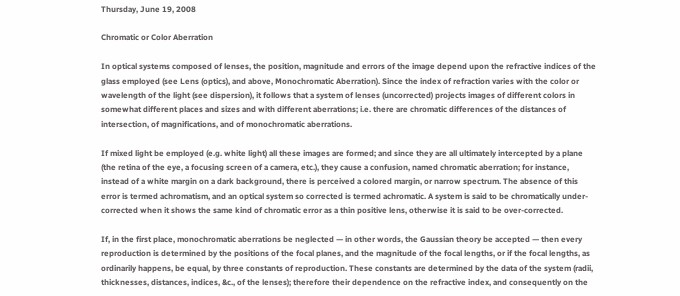Thursday, June 19, 2008

Chromatic or Color Aberration

In optical systems composed of lenses, the position, magnitude and errors of the image depend upon the refractive indices of the glass employed (see Lens (optics), and above, Monochromatic Aberration). Since the index of refraction varies with the color or wavelength of the light (see dispersion), it follows that a system of lenses (uncorrected) projects images of different colors in somewhat different places and sizes and with different aberrations; i.e. there are chromatic differences of the distances of intersection, of magnifications, and of monochromatic aberrations.

If mixed light be employed (e.g. white light) all these images are formed; and since they are all ultimately intercepted by a plane (the retina of the eye, a focusing screen of a camera, etc.), they cause a confusion, named chromatic aberration; for instance, instead of a white margin on a dark background, there is perceived a colored margin, or narrow spectrum. The absence of this error is termed achromatism, and an optical system so corrected is termed achromatic. A system is said to be chromatically under-corrected when it shows the same kind of chromatic error as a thin positive lens, otherwise it is said to be over-corrected.

If, in the first place, monochromatic aberrations be neglected — in other words, the Gaussian theory be accepted — then every reproduction is determined by the positions of the focal planes, and the magnitude of the focal lengths, or if the focal lengths, as ordinarily happens, be equal, by three constants of reproduction. These constants are determined by the data of the system (radii, thicknesses, distances, indices, &c., of the lenses); therefore their dependence on the refractive index, and consequently on the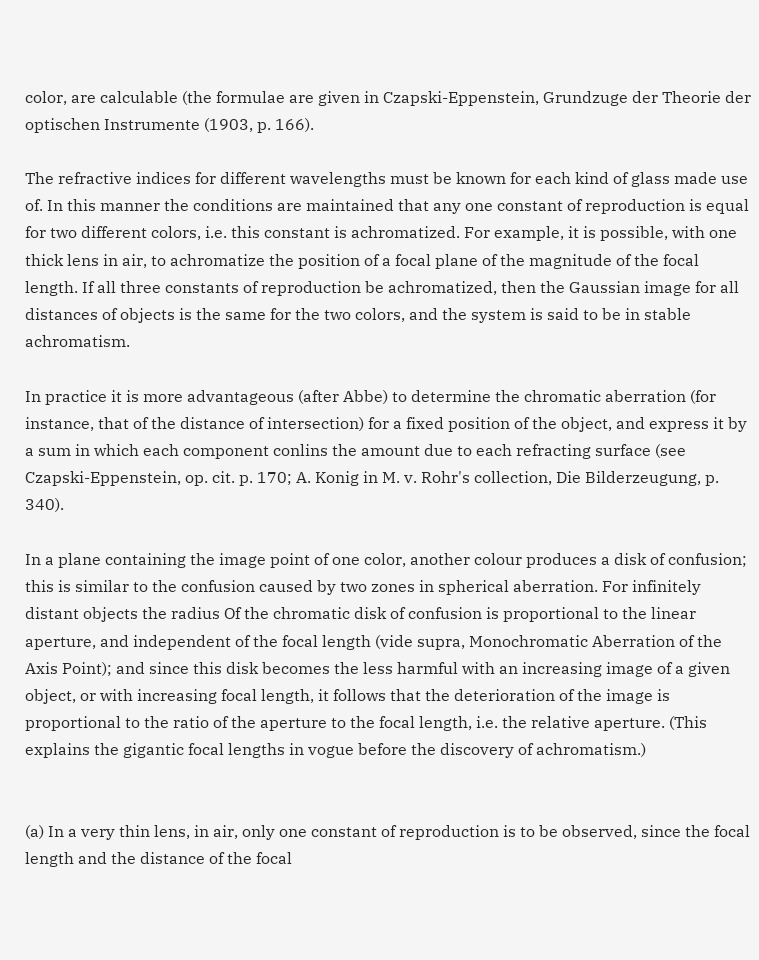color, are calculable (the formulae are given in Czapski-Eppenstein, Grundzuge der Theorie der optischen Instrumente (1903, p. 166).

The refractive indices for different wavelengths must be known for each kind of glass made use of. In this manner the conditions are maintained that any one constant of reproduction is equal for two different colors, i.e. this constant is achromatized. For example, it is possible, with one thick lens in air, to achromatize the position of a focal plane of the magnitude of the focal length. If all three constants of reproduction be achromatized, then the Gaussian image for all distances of objects is the same for the two colors, and the system is said to be in stable achromatism.

In practice it is more advantageous (after Abbe) to determine the chromatic aberration (for instance, that of the distance of intersection) for a fixed position of the object, and express it by a sum in which each component conlins the amount due to each refracting surface (see Czapski-Eppenstein, op. cit. p. 170; A. Konig in M. v. Rohr's collection, Die Bilderzeugung, p. 340).

In a plane containing the image point of one color, another colour produces a disk of confusion; this is similar to the confusion caused by two zones in spherical aberration. For infinitely distant objects the radius Of the chromatic disk of confusion is proportional to the linear aperture, and independent of the focal length (vide supra, Monochromatic Aberration of the Axis Point); and since this disk becomes the less harmful with an increasing image of a given object, or with increasing focal length, it follows that the deterioration of the image is proportional to the ratio of the aperture to the focal length, i.e. the relative aperture. (This explains the gigantic focal lengths in vogue before the discovery of achromatism.)


(a) In a very thin lens, in air, only one constant of reproduction is to be observed, since the focal length and the distance of the focal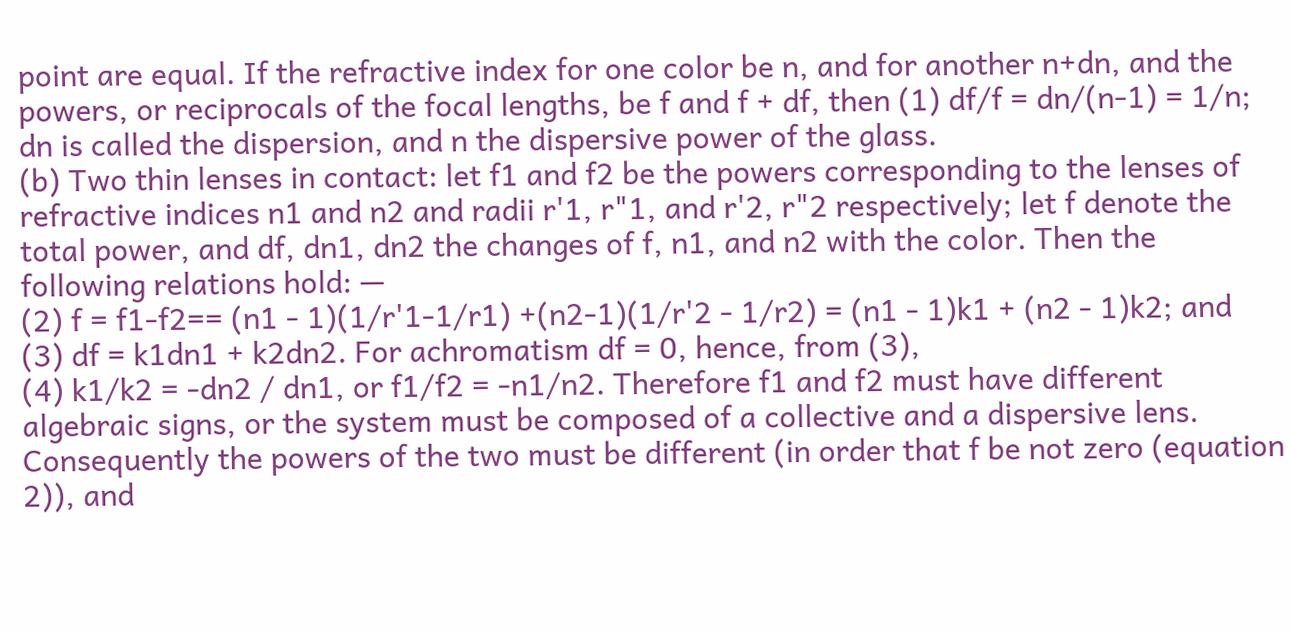point are equal. If the refractive index for one color be n, and for another n+dn, and the powers, or reciprocals of the focal lengths, be f and f + df, then (1) df/f = dn/(n-1) = 1/n; dn is called the dispersion, and n the dispersive power of the glass.
(b) Two thin lenses in contact: let f1 and f2 be the powers corresponding to the lenses of refractive indices n1 and n2 and radii r'1, r"1, and r'2, r"2 respectively; let f denote the total power, and df, dn1, dn2 the changes of f, n1, and n2 with the color. Then the following relations hold: —
(2) f = f1-f2== (n1 - 1)(1/r'1-1/r1) +(n2-1)(1/r'2 - 1/r2) = (n1 - 1)k1 + (n2 - 1)k2; and
(3) df = k1dn1 + k2dn2. For achromatism df = 0, hence, from (3),
(4) k1/k2 = -dn2 / dn1, or f1/f2 = -n1/n2. Therefore f1 and f2 must have different algebraic signs, or the system must be composed of a collective and a dispersive lens. Consequently the powers of the two must be different (in order that f be not zero (equation 2)), and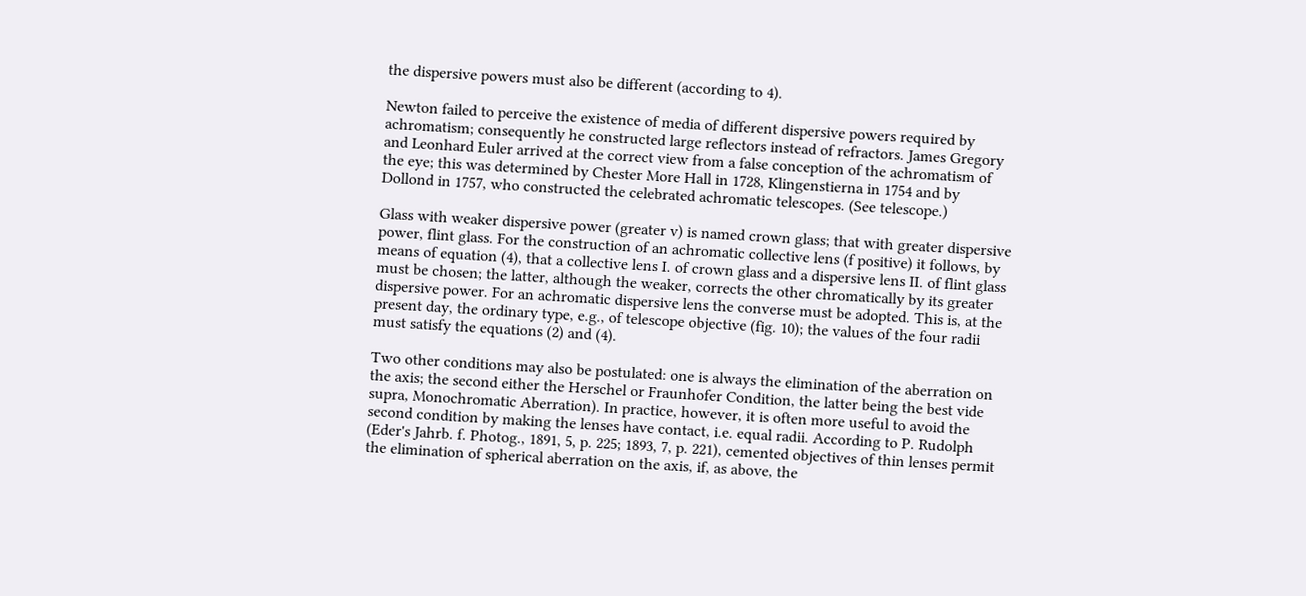the dispersive powers must also be different (according to 4).

Newton failed to perceive the existence of media of different dispersive powers required by achromatism; consequently he constructed large reflectors instead of refractors. James Gregory and Leonhard Euler arrived at the correct view from a false conception of the achromatism of the eye; this was determined by Chester More Hall in 1728, Klingenstierna in 1754 and by Dollond in 1757, who constructed the celebrated achromatic telescopes. (See telescope.)

Glass with weaker dispersive power (greater v) is named crown glass; that with greater dispersive power, flint glass. For the construction of an achromatic collective lens (f positive) it follows, by means of equation (4), that a collective lens I. of crown glass and a dispersive lens II. of flint glass must be chosen; the latter, although the weaker, corrects the other chromatically by its greater dispersive power. For an achromatic dispersive lens the converse must be adopted. This is, at the present day, the ordinary type, e.g., of telescope objective (fig. 10); the values of the four radii must satisfy the equations (2) and (4).

Two other conditions may also be postulated: one is always the elimination of the aberration on the axis; the second either the Herschel or Fraunhofer Condition, the latter being the best vide supra, Monochromatic Aberration). In practice, however, it is often more useful to avoid the second condition by making the lenses have contact, i.e. equal radii. According to P. Rudolph (Eder's Jahrb. f. Photog., 1891, 5, p. 225; 1893, 7, p. 221), cemented objectives of thin lenses permit the elimination of spherical aberration on the axis, if, as above, the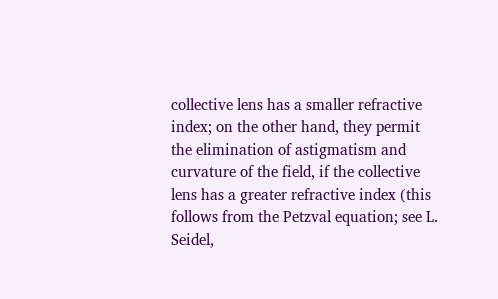collective lens has a smaller refractive index; on the other hand, they permit the elimination of astigmatism and curvature of the field, if the collective lens has a greater refractive index (this follows from the Petzval equation; see L. Seidel,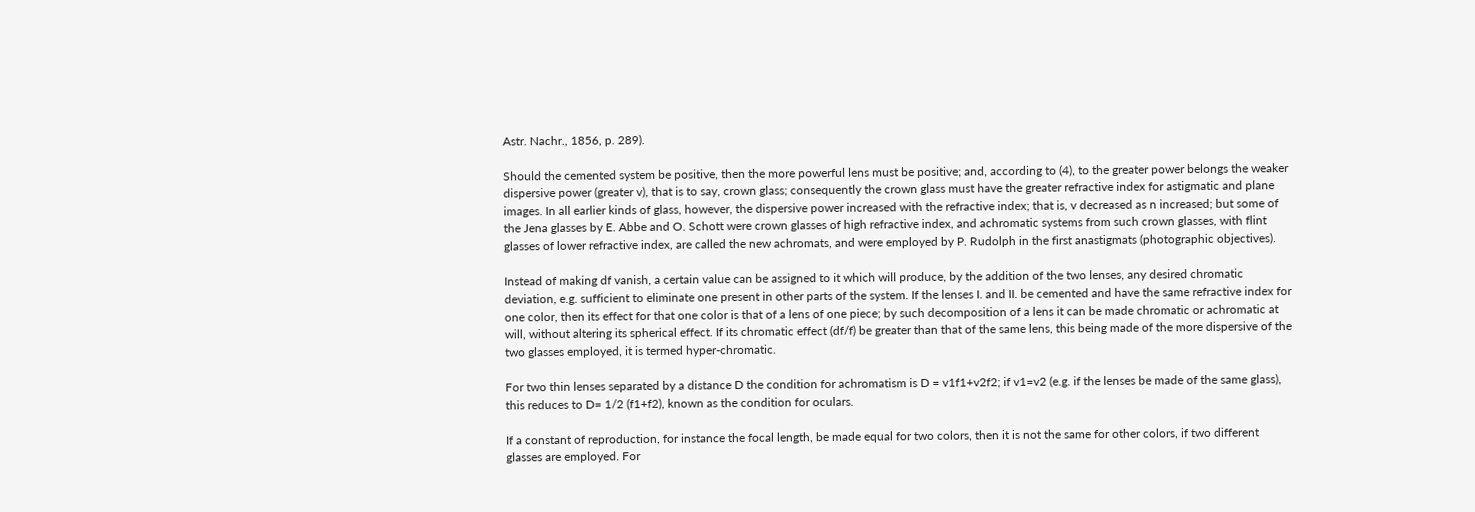Astr. Nachr., 1856, p. 289).

Should the cemented system be positive, then the more powerful lens must be positive; and, according to (4), to the greater power belongs the weaker dispersive power (greater v), that is to say, crown glass; consequently the crown glass must have the greater refractive index for astigmatic and plane images. In all earlier kinds of glass, however, the dispersive power increased with the refractive index; that is, v decreased as n increased; but some of the Jena glasses by E. Abbe and O. Schott were crown glasses of high refractive index, and achromatic systems from such crown glasses, with flint glasses of lower refractive index, are called the new achromats, and were employed by P. Rudolph in the first anastigmats (photographic objectives).

Instead of making df vanish, a certain value can be assigned to it which will produce, by the addition of the two lenses, any desired chromatic deviation, e.g. sufficient to eliminate one present in other parts of the system. If the lenses I. and II. be cemented and have the same refractive index for one color, then its effect for that one color is that of a lens of one piece; by such decomposition of a lens it can be made chromatic or achromatic at will, without altering its spherical effect. If its chromatic effect (df/f) be greater than that of the same lens, this being made of the more dispersive of the two glasses employed, it is termed hyper-chromatic.

For two thin lenses separated by a distance D the condition for achromatism is D = v1f1+v2f2; if v1=v2 (e.g. if the lenses be made of the same glass), this reduces to D= 1/2 (f1+f2), known as the condition for oculars.

If a constant of reproduction, for instance the focal length, be made equal for two colors, then it is not the same for other colors, if two different glasses are employed. For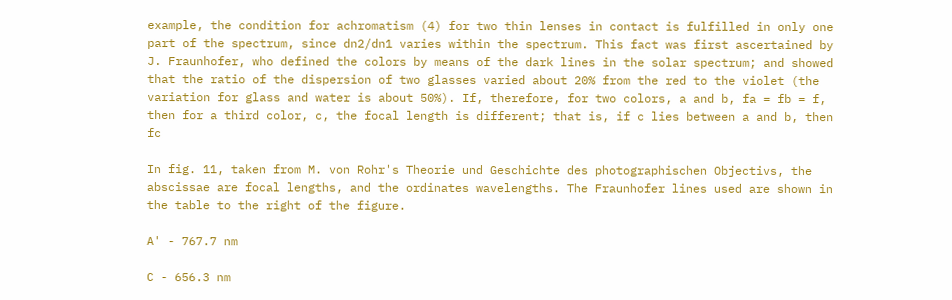example, the condition for achromatism (4) for two thin lenses in contact is fulfilled in only one part of the spectrum, since dn2/dn1 varies within the spectrum. This fact was first ascertained by J. Fraunhofer, who defined the colors by means of the dark lines in the solar spectrum; and showed that the ratio of the dispersion of two glasses varied about 20% from the red to the violet (the variation for glass and water is about 50%). If, therefore, for two colors, a and b, fa = fb = f, then for a third color, c, the focal length is different; that is, if c lies between a and b, then fc

In fig. 11, taken from M. von Rohr's Theorie und Geschichte des photographischen Objectivs, the abscissae are focal lengths, and the ordinates wavelengths. The Fraunhofer lines used are shown in the table to the right of the figure.

A' - 767.7 nm

C - 656.3 nm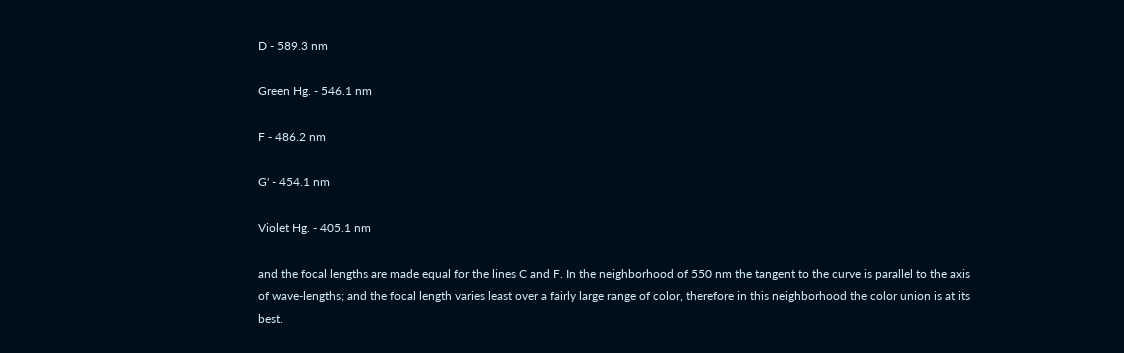D - 589.3 nm

Green Hg. - 546.1 nm

F - 486.2 nm

G' - 454.1 nm

Violet Hg. - 405.1 nm

and the focal lengths are made equal for the lines C and F. In the neighborhood of 550 nm the tangent to the curve is parallel to the axis of wave-lengths; and the focal length varies least over a fairly large range of color, therefore in this neighborhood the color union is at its best.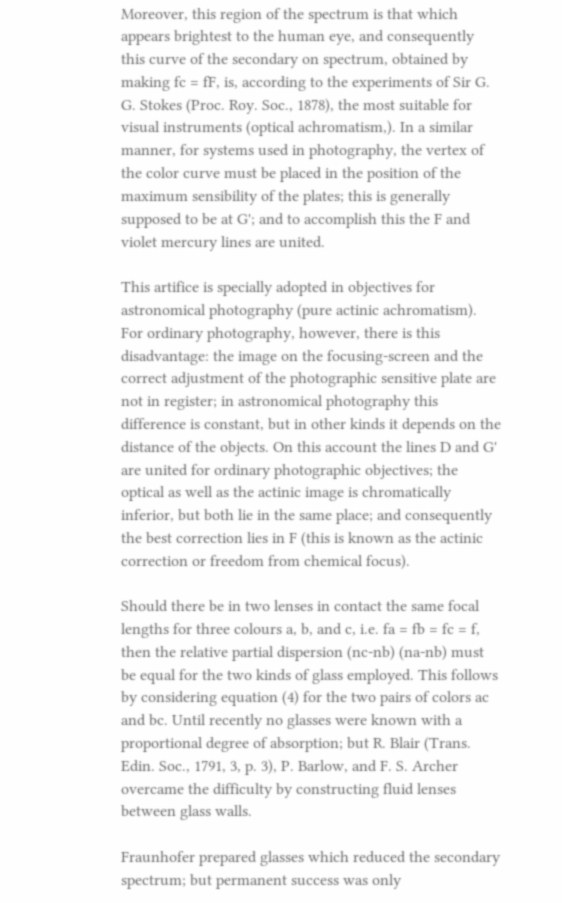Moreover, this region of the spectrum is that which appears brightest to the human eye, and consequently this curve of the secondary on spectrum, obtained by making fc = fF, is, according to the experiments of Sir G. G. Stokes (Proc. Roy. Soc., 1878), the most suitable for visual instruments (optical achromatism,). In a similar manner, for systems used in photography, the vertex of the color curve must be placed in the position of the maximum sensibility of the plates; this is generally supposed to be at G'; and to accomplish this the F and violet mercury lines are united.

This artifice is specially adopted in objectives for astronomical photography (pure actinic achromatism). For ordinary photography, however, there is this disadvantage: the image on the focusing-screen and the correct adjustment of the photographic sensitive plate are not in register; in astronomical photography this difference is constant, but in other kinds it depends on the distance of the objects. On this account the lines D and G' are united for ordinary photographic objectives; the optical as well as the actinic image is chromatically inferior, but both lie in the same place; and consequently the best correction lies in F (this is known as the actinic correction or freedom from chemical focus).

Should there be in two lenses in contact the same focal lengths for three colours a, b, and c, i.e. fa = fb = fc = f, then the relative partial dispersion (nc-nb) (na-nb) must be equal for the two kinds of glass employed. This follows by considering equation (4) for the two pairs of colors ac and bc. Until recently no glasses were known with a proportional degree of absorption; but R. Blair (Trans. Edin. Soc., 1791, 3, p. 3), P. Barlow, and F. S. Archer overcame the difficulty by constructing fluid lenses between glass walls.

Fraunhofer prepared glasses which reduced the secondary spectrum; but permanent success was only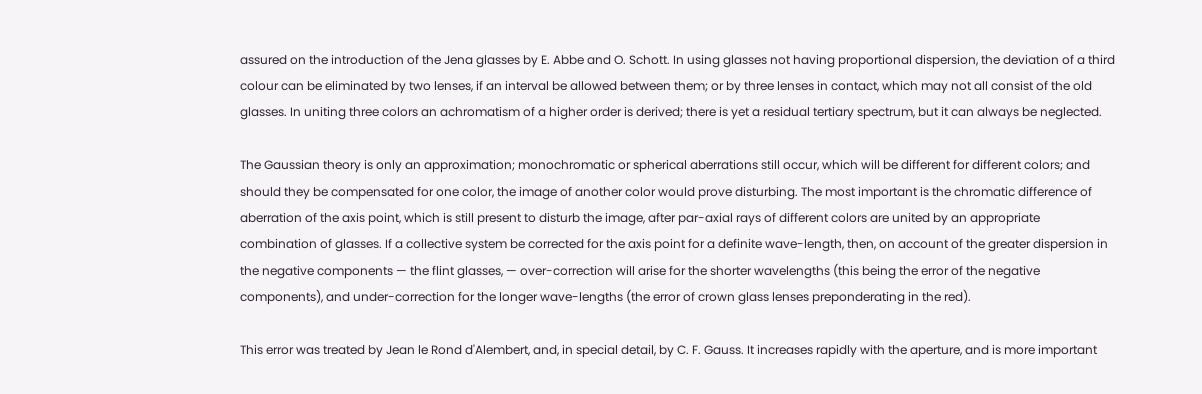assured on the introduction of the Jena glasses by E. Abbe and O. Schott. In using glasses not having proportional dispersion, the deviation of a third colour can be eliminated by two lenses, if an interval be allowed between them; or by three lenses in contact, which may not all consist of the old glasses. In uniting three colors an achromatism of a higher order is derived; there is yet a residual tertiary spectrum, but it can always be neglected.

The Gaussian theory is only an approximation; monochromatic or spherical aberrations still occur, which will be different for different colors; and should they be compensated for one color, the image of another color would prove disturbing. The most important is the chromatic difference of aberration of the axis point, which is still present to disturb the image, after par-axial rays of different colors are united by an appropriate combination of glasses. If a collective system be corrected for the axis point for a definite wave-length, then, on account of the greater dispersion in the negative components — the flint glasses, — over-correction will arise for the shorter wavelengths (this being the error of the negative components), and under-correction for the longer wave-lengths (the error of crown glass lenses preponderating in the red).

This error was treated by Jean le Rond d'Alembert, and, in special detail, by C. F. Gauss. It increases rapidly with the aperture, and is more important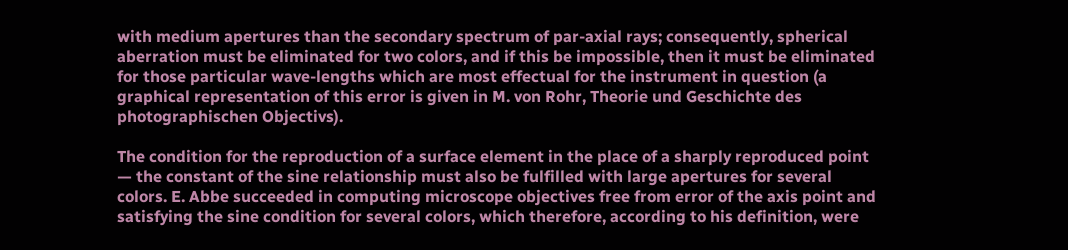with medium apertures than the secondary spectrum of par-axial rays; consequently, spherical aberration must be eliminated for two colors, and if this be impossible, then it must be eliminated for those particular wave-lengths which are most effectual for the instrument in question (a graphical representation of this error is given in M. von Rohr, Theorie und Geschichte des photographischen Objectivs).

The condition for the reproduction of a surface element in the place of a sharply reproduced point — the constant of the sine relationship must also be fulfilled with large apertures for several colors. E. Abbe succeeded in computing microscope objectives free from error of the axis point and satisfying the sine condition for several colors, which therefore, according to his definition, were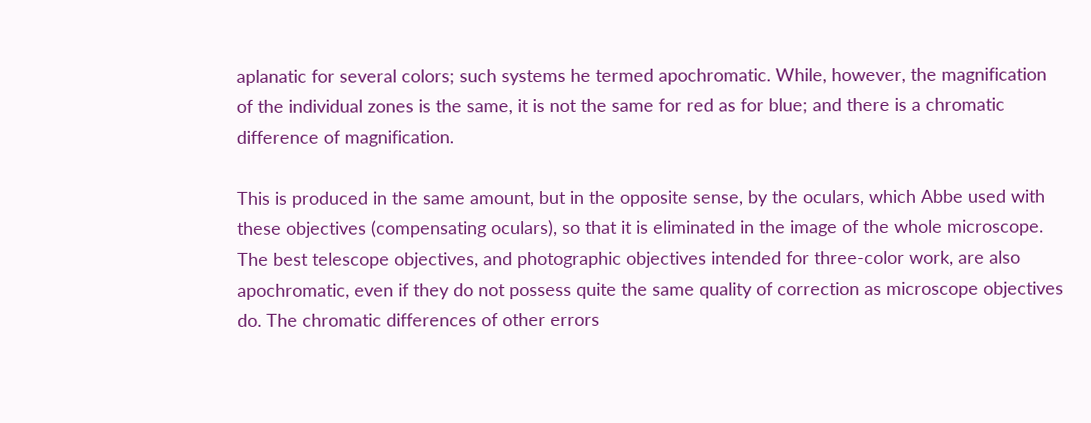aplanatic for several colors; such systems he termed apochromatic. While, however, the magnification of the individual zones is the same, it is not the same for red as for blue; and there is a chromatic difference of magnification.

This is produced in the same amount, but in the opposite sense, by the oculars, which Abbe used with these objectives (compensating oculars), so that it is eliminated in the image of the whole microscope. The best telescope objectives, and photographic objectives intended for three-color work, are also apochromatic, even if they do not possess quite the same quality of correction as microscope objectives do. The chromatic differences of other errors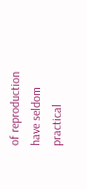of reproduction have seldom practical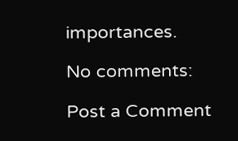importances.

No comments:

Post a Comment